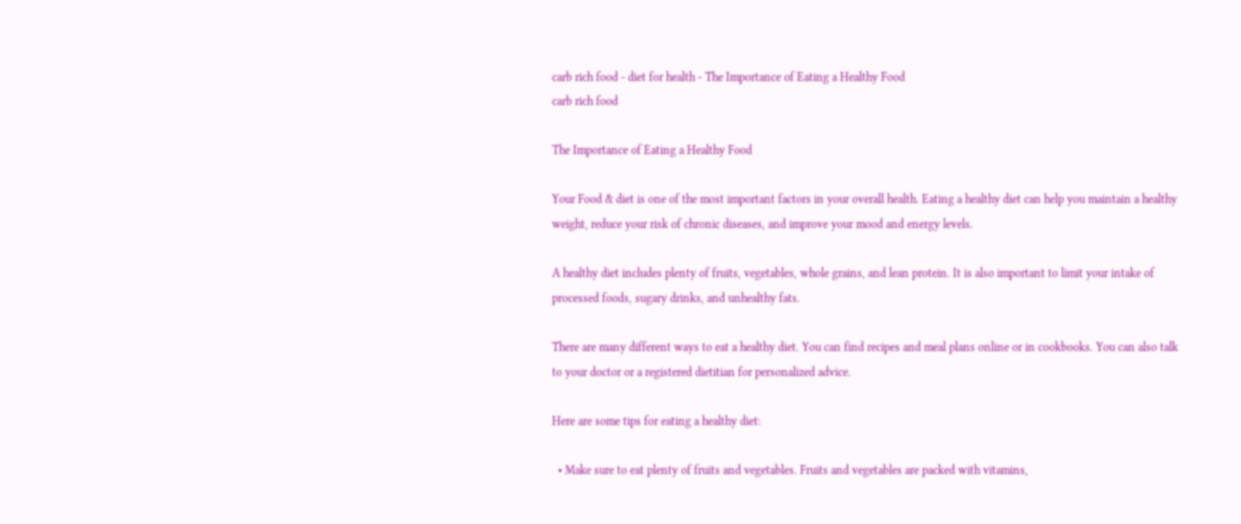carb rich food - diet for health - The Importance of Eating a Healthy Food
carb rich food

The Importance of Eating a Healthy Food

Your Food & diet is one of the most important factors in your overall health. Eating a healthy diet can help you maintain a healthy weight, reduce your risk of chronic diseases, and improve your mood and energy levels.

A healthy diet includes plenty of fruits, vegetables, whole grains, and lean protein. It is also important to limit your intake of processed foods, sugary drinks, and unhealthy fats.

There are many different ways to eat a healthy diet. You can find recipes and meal plans online or in cookbooks. You can also talk to your doctor or a registered dietitian for personalized advice.

Here are some tips for eating a healthy diet:

  • Make sure to eat plenty of fruits and vegetables. Fruits and vegetables are packed with vitamins,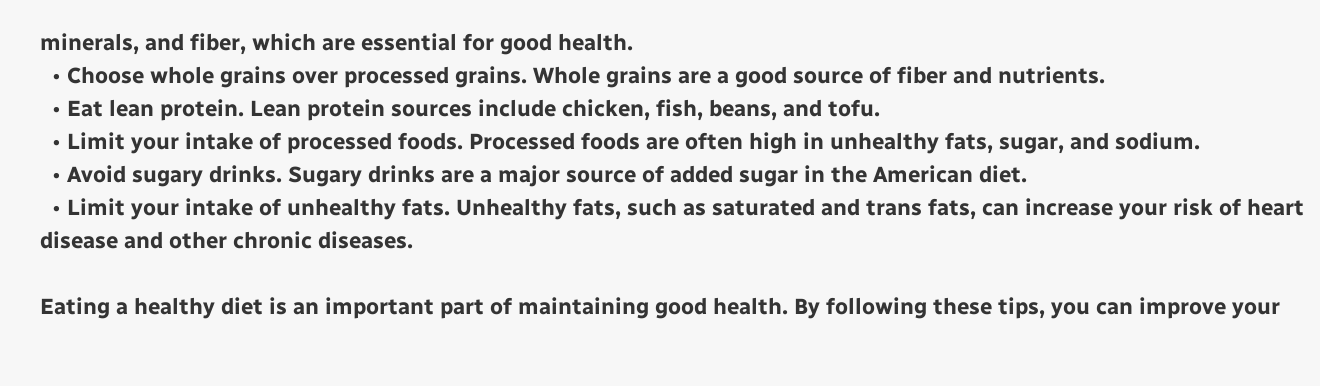minerals, and fiber, which are essential for good health.
  • Choose whole grains over processed grains. Whole grains are a good source of fiber and nutrients.
  • Eat lean protein. Lean protein sources include chicken, fish, beans, and tofu.
  • Limit your intake of processed foods. Processed foods are often high in unhealthy fats, sugar, and sodium.
  • Avoid sugary drinks. Sugary drinks are a major source of added sugar in the American diet.
  • Limit your intake of unhealthy fats. Unhealthy fats, such as saturated and trans fats, can increase your risk of heart disease and other chronic diseases.

Eating a healthy diet is an important part of maintaining good health. By following these tips, you can improve your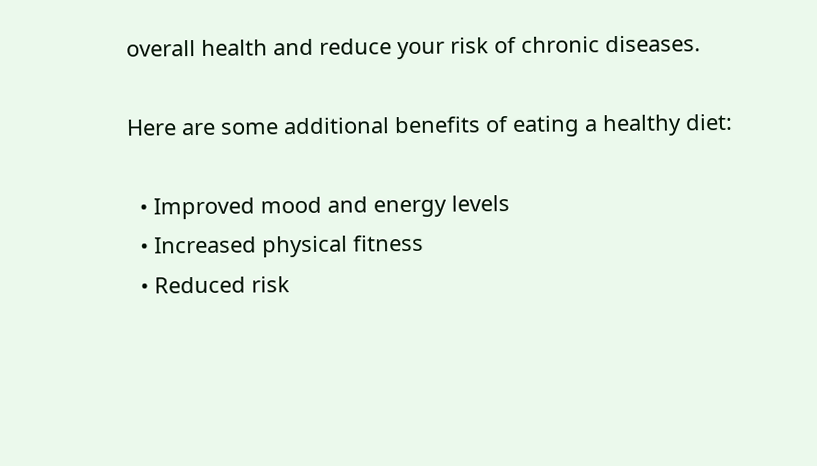overall health and reduce your risk of chronic diseases.

Here are some additional benefits of eating a healthy diet:

  • Improved mood and energy levels
  • Increased physical fitness
  • Reduced risk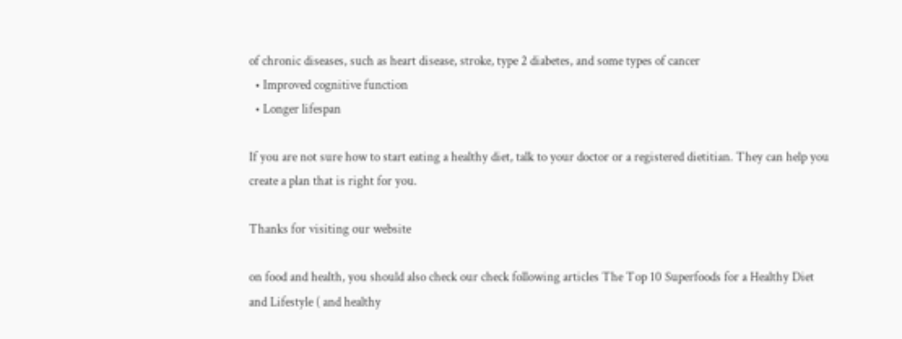of chronic diseases, such as heart disease, stroke, type 2 diabetes, and some types of cancer
  • Improved cognitive function
  • Longer lifespan

If you are not sure how to start eating a healthy diet, talk to your doctor or a registered dietitian. They can help you create a plan that is right for you.

Thanks for visiting our website

on food and health, you should also check our check following articles The Top 10 Superfoods for a Healthy Diet and Lifestyle ( and healthy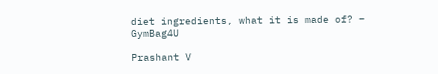diet ingredients, what it is made of? – GymBag4U

Prashant V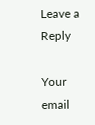Leave a Reply

Your email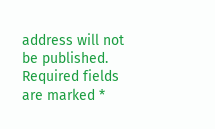address will not be published. Required fields are marked *